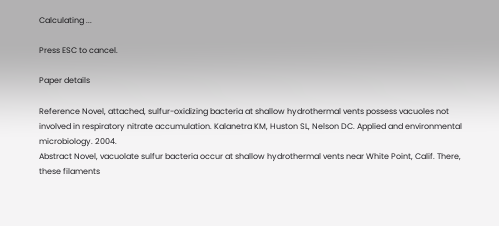Calculating ...

Press ESC to cancel.

Paper details

Reference Novel, attached, sulfur-oxidizing bacteria at shallow hydrothermal vents possess vacuoles not involved in respiratory nitrate accumulation. Kalanetra KM, Huston SL, Nelson DC. Applied and environmental microbiology. 2004.
Abstract Novel, vacuolate sulfur bacteria occur at shallow hydrothermal vents near White Point, Calif. There, these filaments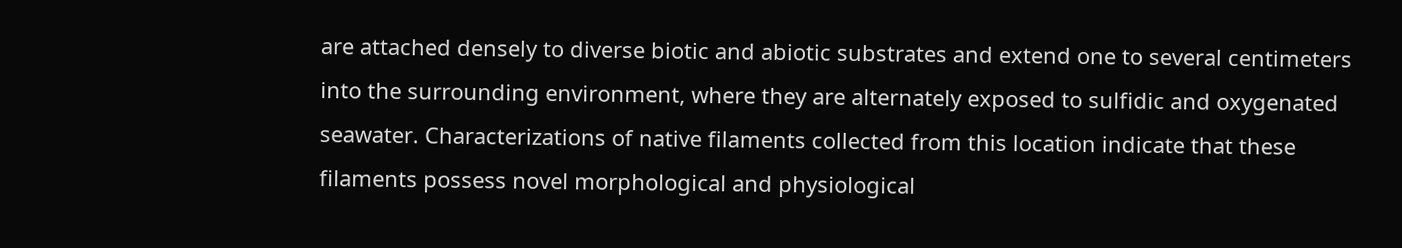are attached densely to diverse biotic and abiotic substrates and extend one to several centimeters into the surrounding environment, where they are alternately exposed to sulfidic and oxygenated seawater. Characterizations of native filaments collected from this location indicate that these filaments possess novel morphological and physiological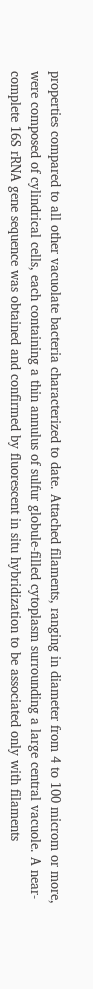properties compared to all other vacuolate bacteria characterized to date. Attached filaments, ranging in diameter from 4 to 100 microm or more, were composed of cylindrical cells, each containing a thin annulus of sulfur globule-filled cytoplasm surrounding a large central vacuole. A near-complete 16S rRNA gene sequence was obtained and confirmed by fluorescent in situ hybridization to be associated only with filaments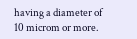having a diameter of 10 microm or more.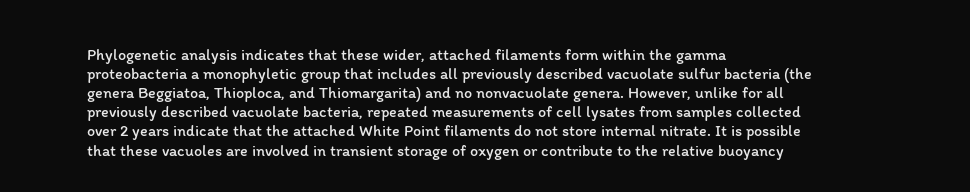Phylogenetic analysis indicates that these wider, attached filaments form within the gamma proteobacteria a monophyletic group that includes all previously described vacuolate sulfur bacteria (the genera Beggiatoa, Thioploca, and Thiomargarita) and no nonvacuolate genera. However, unlike for all previously described vacuolate bacteria, repeated measurements of cell lysates from samples collected over 2 years indicate that the attached White Point filaments do not store internal nitrate. It is possible that these vacuoles are involved in transient storage of oxygen or contribute to the relative buoyancy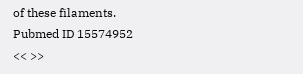of these filaments.
Pubmed ID 15574952
<< >>